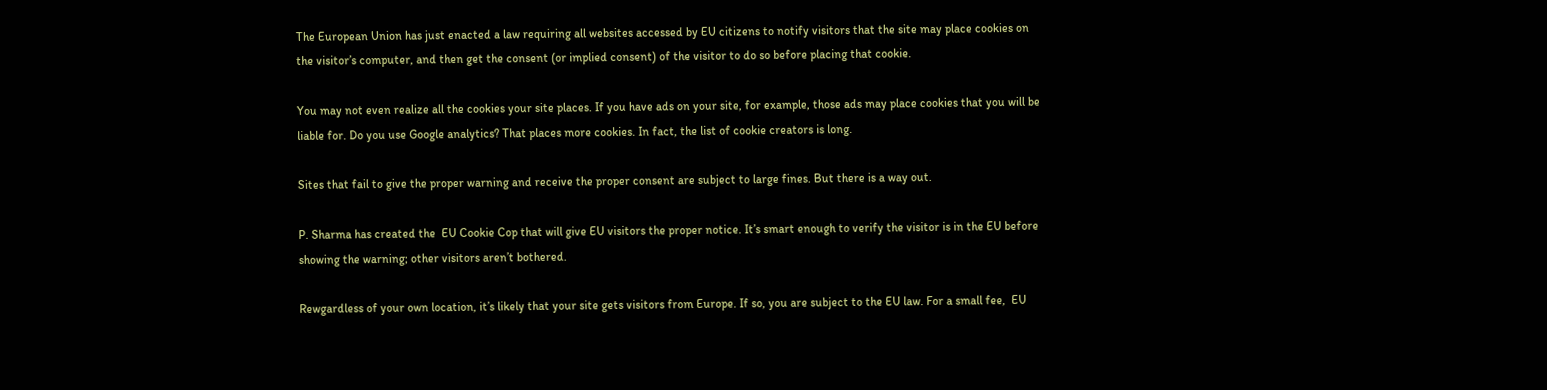The European Union has just enacted a law requiring all websites accessed by EU citizens to notify visitors that the site may place cookies on the visitor’s computer, and then get the consent (or implied consent) of the visitor to do so before placing that cookie.

You may not even realize all the cookies your site places. If you have ads on your site, for example, those ads may place cookies that you will be liable for. Do you use Google analytics? That places more cookies. In fact, the list of cookie creators is long.

Sites that fail to give the proper warning and receive the proper consent are subject to large fines. But there is a way out.

P. Sharma has created the  EU Cookie Cop that will give EU visitors the proper notice. It’s smart enough to verify the visitor is in the EU before showing the warning; other visitors aren’t bothered.

Rewgardless of your own location, it’s likely that your site gets visitors from Europe. If so, you are subject to the EU law. For a small fee,  EU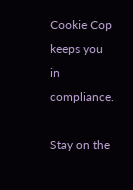Cookie Cop keeps you in compliance.

Stay on the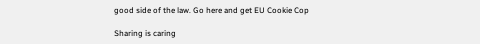good side of the law. Go here and get EU Cookie Cop

Sharing is caring